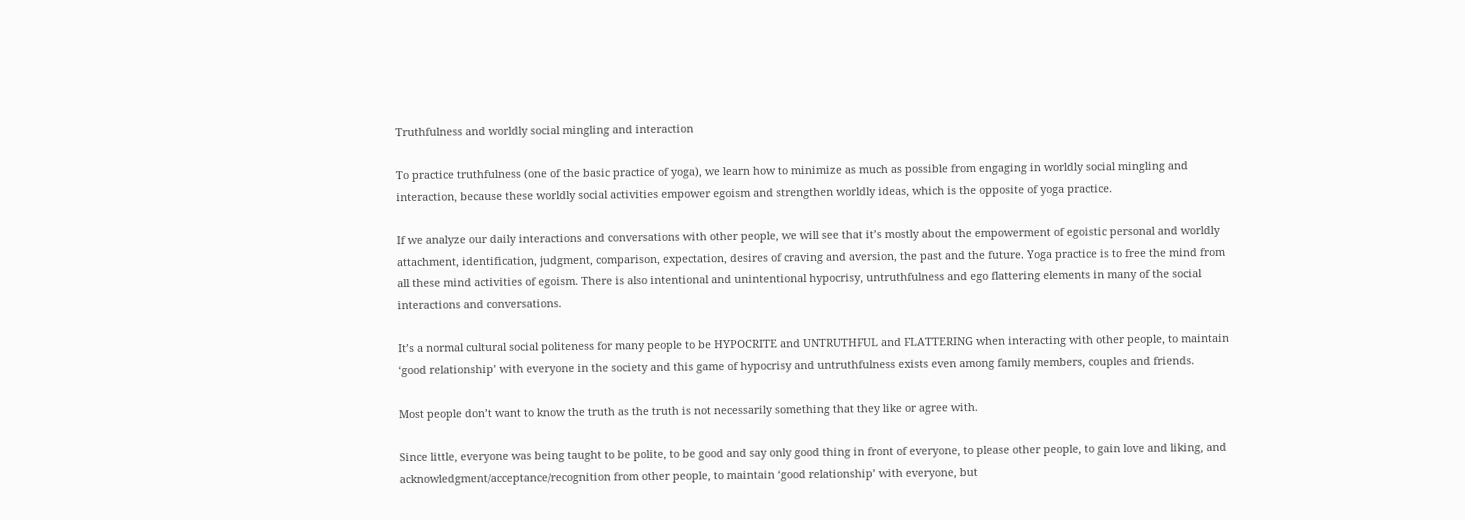Truthfulness and worldly social mingling and interaction

To practice truthfulness (one of the basic practice of yoga), we learn how to minimize as much as possible from engaging in worldly social mingling and interaction, because these worldly social activities empower egoism and strengthen worldly ideas, which is the opposite of yoga practice.

If we analyze our daily interactions and conversations with other people, we will see that it’s mostly about the empowerment of egoistic personal and worldly attachment, identification, judgment, comparison, expectation, desires of craving and aversion, the past and the future. Yoga practice is to free the mind from all these mind activities of egoism. There is also intentional and unintentional hypocrisy, untruthfulness and ego flattering elements in many of the social interactions and conversations.

It’s a normal cultural social politeness for many people to be HYPOCRITE and UNTRUTHFUL and FLATTERING when interacting with other people, to maintain ‘good relationship’ with everyone in the society and this game of hypocrisy and untruthfulness exists even among family members, couples and friends.

Most people don’t want to know the truth as the truth is not necessarily something that they like or agree with.

Since little, everyone was being taught to be polite, to be good and say only good thing in front of everyone, to please other people, to gain love and liking, and acknowledgment/acceptance/recognition from other people, to maintain ‘good relationship’ with everyone, but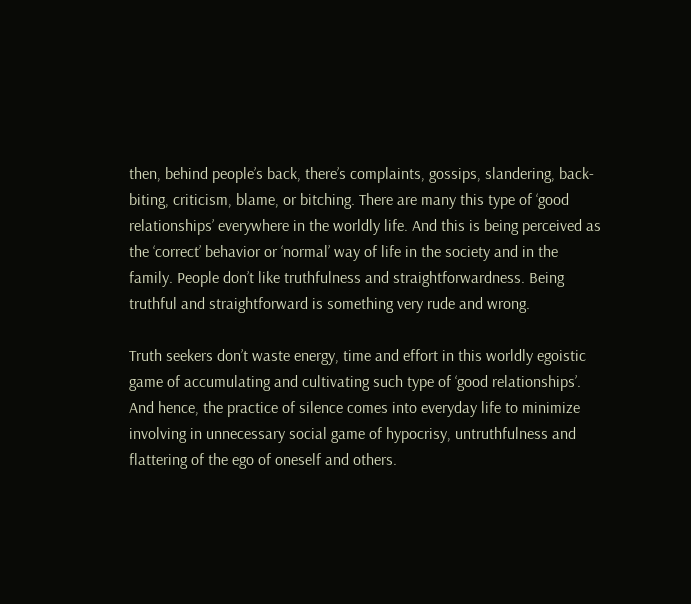then, behind people’s back, there’s complaints, gossips, slandering, back-biting, criticism, blame, or bitching. There are many this type of ‘good relationships’ everywhere in the worldly life. And this is being perceived as the ‘correct’ behavior or ‘normal’ way of life in the society and in the family. People don’t like truthfulness and straightforwardness. Being truthful and straightforward is something very rude and wrong.

Truth seekers don’t waste energy, time and effort in this worldly egoistic game of accumulating and cultivating such type of ‘good relationships’. And hence, the practice of silence comes into everyday life to minimize involving in unnecessary social game of hypocrisy, untruthfulness and flattering of the ego of oneself and others.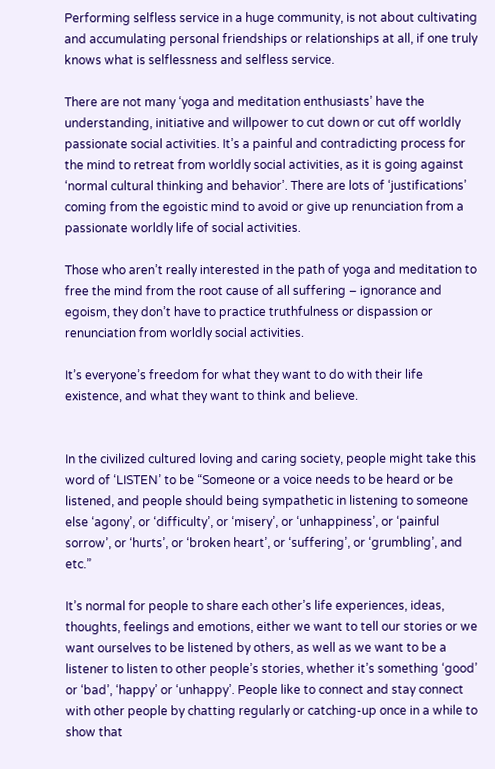Performing selfless service in a huge community, is not about cultivating and accumulating personal friendships or relationships at all, if one truly knows what is selflessness and selfless service.

There are not many ‘yoga and meditation enthusiasts’ have the understanding, initiative and willpower to cut down or cut off worldly passionate social activities. It’s a painful and contradicting process for the mind to retreat from worldly social activities, as it is going against ‘normal cultural thinking and behavior’. There are lots of ‘justifications’ coming from the egoistic mind to avoid or give up renunciation from a passionate worldly life of social activities.

Those who aren’t really interested in the path of yoga and meditation to free the mind from the root cause of all suffering – ignorance and egoism, they don’t have to practice truthfulness or dispassion or renunciation from worldly social activities.

It’s everyone’s freedom for what they want to do with their life existence, and what they want to think and believe.


In the civilized cultured loving and caring society, people might take this word of ‘LISTEN’ to be “Someone or a voice needs to be heard or be listened, and people should being sympathetic in listening to someone else ‘agony’, or ‘difficulty’, or ‘misery’, or ‘unhappiness’, or ‘painful sorrow’, or ‘hurts’, or ‘broken heart’, or ‘suffering’, or ‘grumbling’, and etc.”

It’s normal for people to share each other’s life experiences, ideas, thoughts, feelings and emotions, either we want to tell our stories or we want ourselves to be listened by others, as well as we want to be a listener to listen to other people’s stories, whether it’s something ‘good’ or ‘bad’, ‘happy’ or ‘unhappy’. People like to connect and stay connect with other people by chatting regularly or catching-up once in a while to show that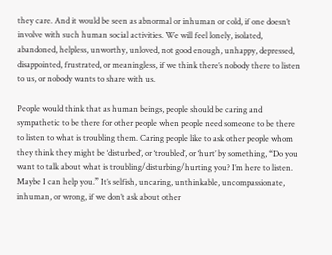they care. And it would be seen as abnormal or inhuman or cold, if one doesn’t involve with such human social activities. We will feel lonely, isolated, abandoned, helpless, unworthy, unloved, not good enough, unhappy, depressed, disappointed, frustrated, or meaningless, if we think there’s nobody there to listen to us, or nobody wants to share with us.

People would think that as human beings, people should be caring and sympathetic to be there for other people when people need someone to be there to listen to what is troubling them. Caring people like to ask other people whom they think they might be ‘disturbed’, or ‘troubled’, or ‘hurt’ by something, “Do you want to talk about what is troubling/disturbing/hurting you? I’m here to listen. Maybe I can help you.” It’s selfish, uncaring, unthinkable, uncompassionate, inhuman, or wrong, if we don’t ask about other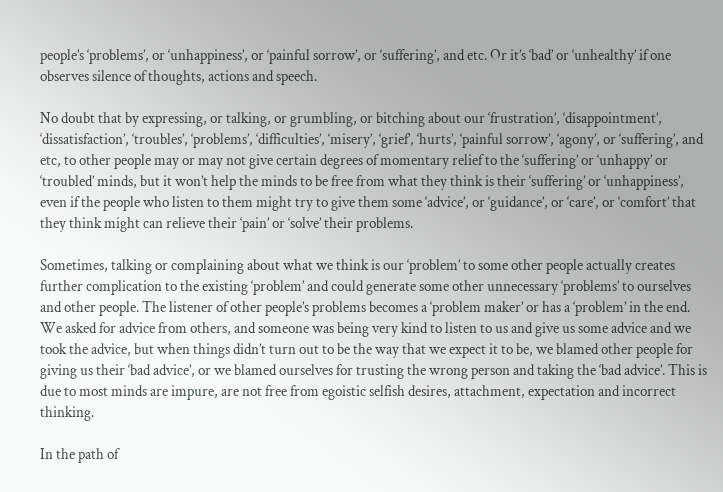people’s ‘problems’, or ‘unhappiness’, or ‘painful sorrow’, or ‘suffering’, and etc. Or it’s ‘bad’ or ‘unhealthy’ if one observes silence of thoughts, actions and speech.

No doubt that by expressing, or talking, or grumbling, or bitching about our ‘frustration’, ‘disappointment’, ‘dissatisfaction’, ‘troubles’, ‘problems’, ‘difficulties’, ‘misery’, ‘grief’, ‘hurts’, ‘painful sorrow’, ‘agony’, or ‘suffering’, and etc, to other people may or may not give certain degrees of momentary relief to the ‘suffering’ or ‘unhappy’ or ‘troubled’ minds, but it won’t help the minds to be free from what they think is their ‘suffering’ or ‘unhappiness’, even if the people who listen to them might try to give them some ‘advice’, or ‘guidance’, or ‘care’, or ‘comfort’ that they think might can relieve their ‘pain’ or ‘solve’ their problems.

Sometimes, talking or complaining about what we think is our ‘problem’ to some other people actually creates further complication to the existing ‘problem’ and could generate some other unnecessary ‘problems’ to ourselves and other people. The listener of other people’s problems becomes a ‘problem maker’ or has a ‘problem’ in the end. We asked for advice from others, and someone was being very kind to listen to us and give us some advice and we took the advice, but when things didn’t turn out to be the way that we expect it to be, we blamed other people for giving us their ‘bad advice’, or we blamed ourselves for trusting the wrong person and taking the ‘bad advice’. This is due to most minds are impure, are not free from egoistic selfish desires, attachment, expectation and incorrect thinking.

In the path of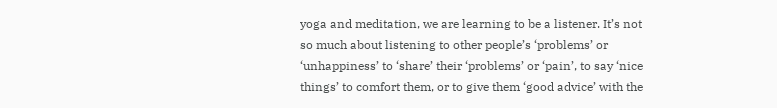yoga and meditation, we are learning to be a listener. It’s not so much about listening to other people’s ‘problems’ or ‘unhappiness’ to ‘share’ their ‘problems’ or ‘pain’, to say ‘nice things’ to comfort them, or to give them ‘good advice’ with the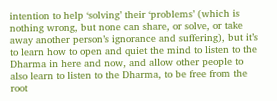intention to help ‘solving’ their ‘problems’ (which is nothing wrong, but none can share, or solve, or take away another person’s ignorance and suffering), but it’s to learn how to open and quiet the mind to listen to the Dharma in here and now, and allow other people to also learn to listen to the Dharma, to be free from the root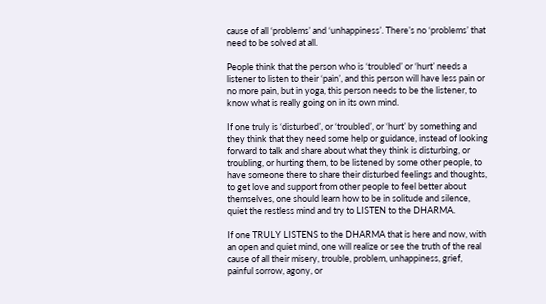cause of all ‘problems’ and ‘unhappiness’. There’s no ‘problems’ that need to be solved at all.

People think that the person who is ‘troubled’ or ‘hurt’ needs a listener to listen to their ‘pain’, and this person will have less pain or no more pain, but in yoga, this person needs to be the listener, to know what is really going on in its own mind.

If one truly is ‘disturbed’, or ‘troubled’, or ‘hurt’ by something and they think that they need some help or guidance, instead of looking forward to talk and share about what they think is disturbing, or troubling, or hurting them, to be listened by some other people, to have someone there to share their disturbed feelings and thoughts, to get love and support from other people to feel better about themselves, one should learn how to be in solitude and silence, quiet the restless mind and try to LISTEN to the DHARMA.

If one TRULY LISTENS to the DHARMA that is here and now, with an open and quiet mind, one will realize or see the truth of the real cause of all their misery, trouble, problem, unhappiness, grief, painful sorrow, agony, or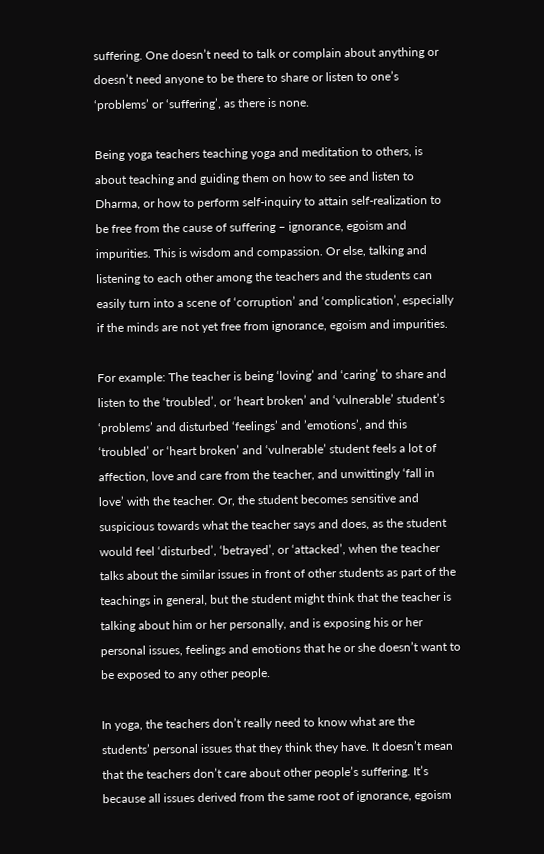suffering. One doesn’t need to talk or complain about anything or doesn’t need anyone to be there to share or listen to one’s ‘problems’ or ‘suffering’, as there is none.

Being yoga teachers teaching yoga and meditation to others, is about teaching and guiding them on how to see and listen to Dharma, or how to perform self-inquiry to attain self-realization to be free from the cause of suffering – ignorance, egoism and impurities. This is wisdom and compassion. Or else, talking and listening to each other among the teachers and the students can easily turn into a scene of ‘corruption’ and ‘complication’, especially if the minds are not yet free from ignorance, egoism and impurities.

For example: The teacher is being ‘loving’ and ‘caring’ to share and listen to the ‘troubled’, or ‘heart broken’ and ‘vulnerable’ student’s ‘problems’ and disturbed ‘feelings’ and ’emotions’, and this ‘troubled’ or ‘heart broken’ and ‘vulnerable’ student feels a lot of affection, love and care from the teacher, and unwittingly ‘fall in love’ with the teacher. Or, the student becomes sensitive and suspicious towards what the teacher says and does, as the student would feel ‘disturbed’, ‘betrayed’, or ‘attacked’, when the teacher talks about the similar issues in front of other students as part of the teachings in general, but the student might think that the teacher is talking about him or her personally, and is exposing his or her personal issues, feelings and emotions that he or she doesn’t want to be exposed to any other people.

In yoga, the teachers don’t really need to know what are the students’ personal issues that they think they have. It doesn’t mean that the teachers don’t care about other people’s suffering. It’s because all issues derived from the same root of ignorance, egoism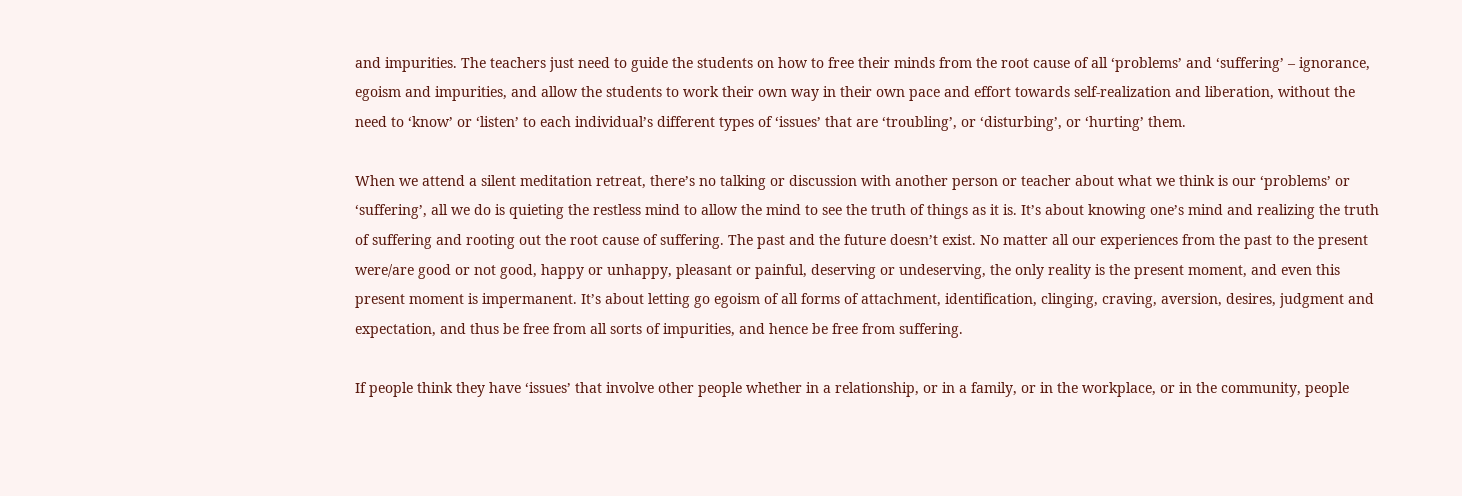and impurities. The teachers just need to guide the students on how to free their minds from the root cause of all ‘problems’ and ‘suffering’ – ignorance, egoism and impurities, and allow the students to work their own way in their own pace and effort towards self-realization and liberation, without the need to ‘know’ or ‘listen’ to each individual’s different types of ‘issues’ that are ‘troubling’, or ‘disturbing’, or ‘hurting’ them.

When we attend a silent meditation retreat, there’s no talking or discussion with another person or teacher about what we think is our ‘problems’ or ‘suffering’, all we do is quieting the restless mind to allow the mind to see the truth of things as it is. It’s about knowing one’s mind and realizing the truth of suffering and rooting out the root cause of suffering. The past and the future doesn’t exist. No matter all our experiences from the past to the present were/are good or not good, happy or unhappy, pleasant or painful, deserving or undeserving, the only reality is the present moment, and even this present moment is impermanent. It’s about letting go egoism of all forms of attachment, identification, clinging, craving, aversion, desires, judgment and expectation, and thus be free from all sorts of impurities, and hence be free from suffering.

If people think they have ‘issues’ that involve other people whether in a relationship, or in a family, or in the workplace, or in the community, people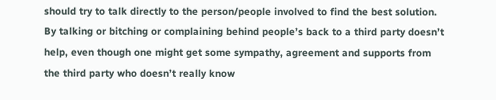should try to talk directly to the person/people involved to find the best solution. By talking or bitching or complaining behind people’s back to a third party doesn’t help, even though one might get some sympathy, agreement and supports from the third party who doesn’t really know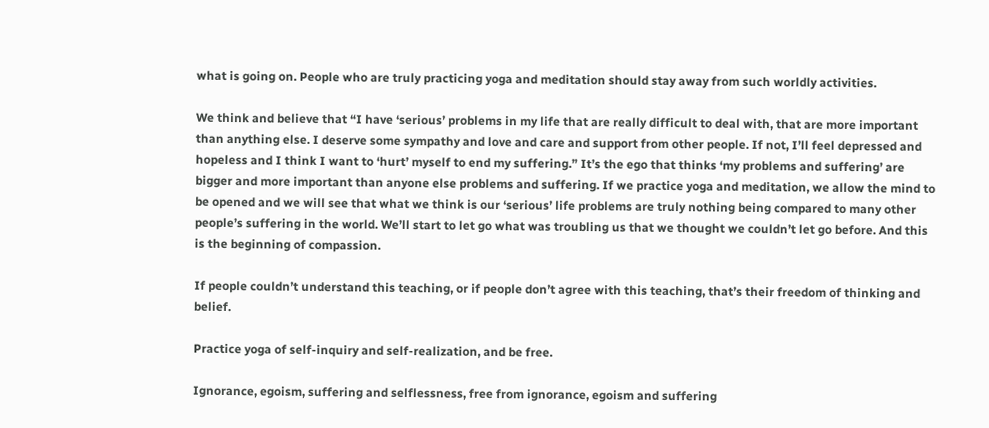what is going on. People who are truly practicing yoga and meditation should stay away from such worldly activities.

We think and believe that “I have ‘serious’ problems in my life that are really difficult to deal with, that are more important than anything else. I deserve some sympathy and love and care and support from other people. If not, I’ll feel depressed and hopeless and I think I want to ‘hurt’ myself to end my suffering.” It’s the ego that thinks ‘my problems and suffering’ are bigger and more important than anyone else problems and suffering. If we practice yoga and meditation, we allow the mind to be opened and we will see that what we think is our ‘serious’ life problems are truly nothing being compared to many other people’s suffering in the world. We’ll start to let go what was troubling us that we thought we couldn’t let go before. And this is the beginning of compassion.

If people couldn’t understand this teaching, or if people don’t agree with this teaching, that’s their freedom of thinking and belief.

Practice yoga of self-inquiry and self-realization, and be free.

Ignorance, egoism, suffering and selflessness, free from ignorance, egoism and suffering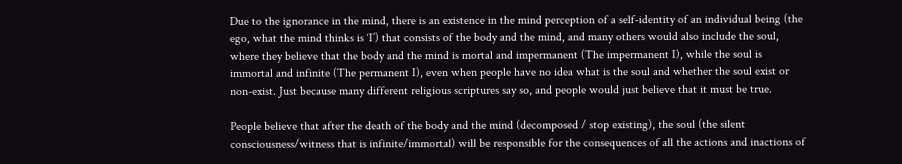Due to the ignorance in the mind, there is an existence in the mind perception of a self-identity of an individual being (the ego, what the mind thinks is ‘I’) that consists of the body and the mind, and many others would also include the soul, where they believe that the body and the mind is mortal and impermanent (The impermanent I), while the soul is immortal and infinite (The permanent I), even when people have no idea what is the soul and whether the soul exist or non-exist. Just because many different religious scriptures say so, and people would just believe that it must be true.

People believe that after the death of the body and the mind (decomposed / stop existing), the soul (the silent consciousness/witness that is infinite/immortal) will be responsible for the consequences of all the actions and inactions of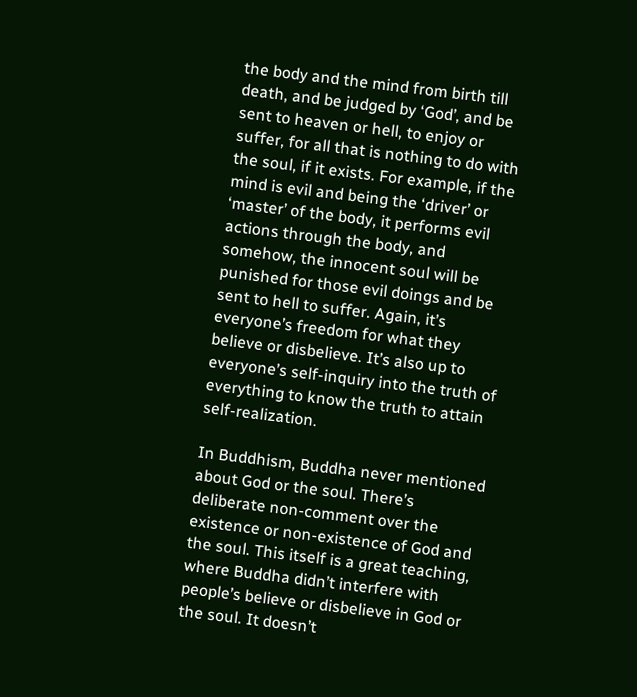the body and the mind from birth till death, and be judged by ‘God’, and be sent to heaven or hell, to enjoy or suffer, for all that is nothing to do with the soul, if it exists. For example, if the mind is evil and being the ‘driver’ or ‘master’ of the body, it performs evil actions through the body, and somehow, the innocent soul will be punished for those evil doings and be sent to hell to suffer. Again, it’s everyone’s freedom for what they believe or disbelieve. It’s also up to everyone’s self-inquiry into the truth of everything to know the truth to attain self-realization.

In Buddhism, Buddha never mentioned about God or the soul. There’s deliberate non-comment over the existence or non-existence of God and the soul. This itself is a great teaching, where Buddha didn’t interfere with people’s believe or disbelieve in God or the soul. It doesn’t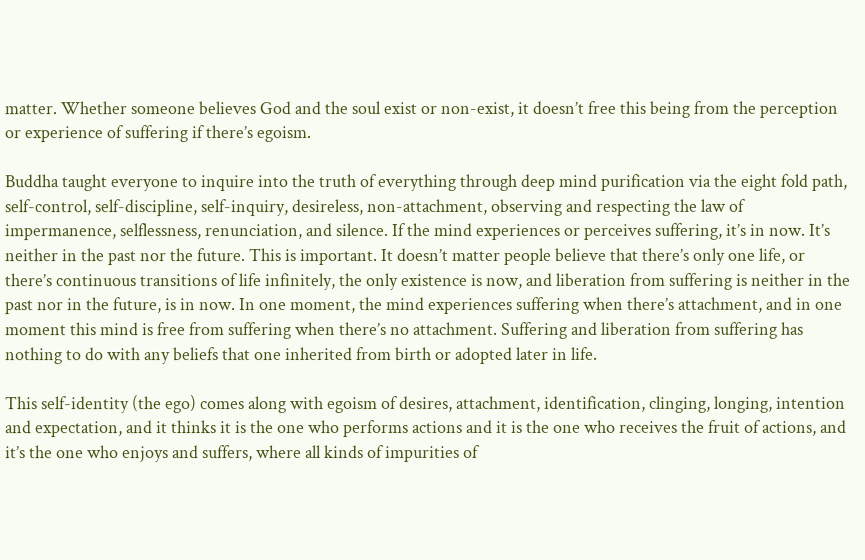matter. Whether someone believes God and the soul exist or non-exist, it doesn’t free this being from the perception or experience of suffering if there’s egoism.

Buddha taught everyone to inquire into the truth of everything through deep mind purification via the eight fold path, self-control, self-discipline, self-inquiry, desireless, non-attachment, observing and respecting the law of impermanence, selflessness, renunciation, and silence. If the mind experiences or perceives suffering, it’s in now. It’s neither in the past nor the future. This is important. It doesn’t matter people believe that there’s only one life, or there’s continuous transitions of life infinitely, the only existence is now, and liberation from suffering is neither in the past nor in the future, is in now. In one moment, the mind experiences suffering when there’s attachment, and in one moment this mind is free from suffering when there’s no attachment. Suffering and liberation from suffering has nothing to do with any beliefs that one inherited from birth or adopted later in life.

This self-identity (the ego) comes along with egoism of desires, attachment, identification, clinging, longing, intention and expectation, and it thinks it is the one who performs actions and it is the one who receives the fruit of actions, and it’s the one who enjoys and suffers, where all kinds of impurities of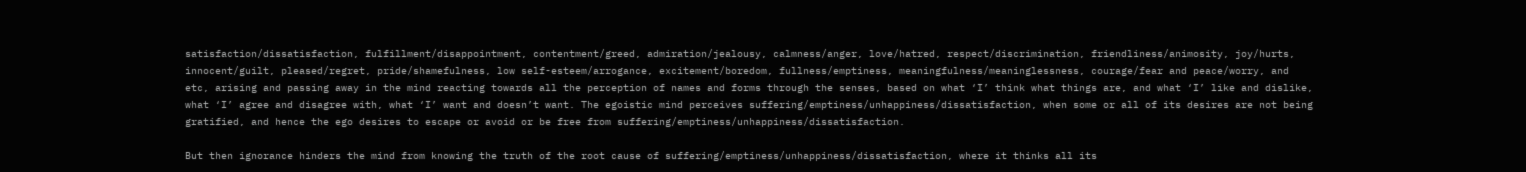satisfaction/dissatisfaction, fulfillment/disappointment, contentment/greed, admiration/jealousy, calmness/anger, love/hatred, respect/discrimination, friendliness/animosity, joy/hurts, innocent/guilt, pleased/regret, pride/shamefulness, low self-esteem/arrogance, excitement/boredom, fullness/emptiness, meaningfulness/meaninglessness, courage/fear and peace/worry, and etc, arising and passing away in the mind reacting towards all the perception of names and forms through the senses, based on what ‘I’ think what things are, and what ‘I’ like and dislike, what ‘I’ agree and disagree with, what ‘I’ want and doesn’t want. The egoistic mind perceives suffering/emptiness/unhappiness/dissatisfaction, when some or all of its desires are not being gratified, and hence the ego desires to escape or avoid or be free from suffering/emptiness/unhappiness/dissatisfaction.

But then ignorance hinders the mind from knowing the truth of the root cause of suffering/emptiness/unhappiness/dissatisfaction, where it thinks all its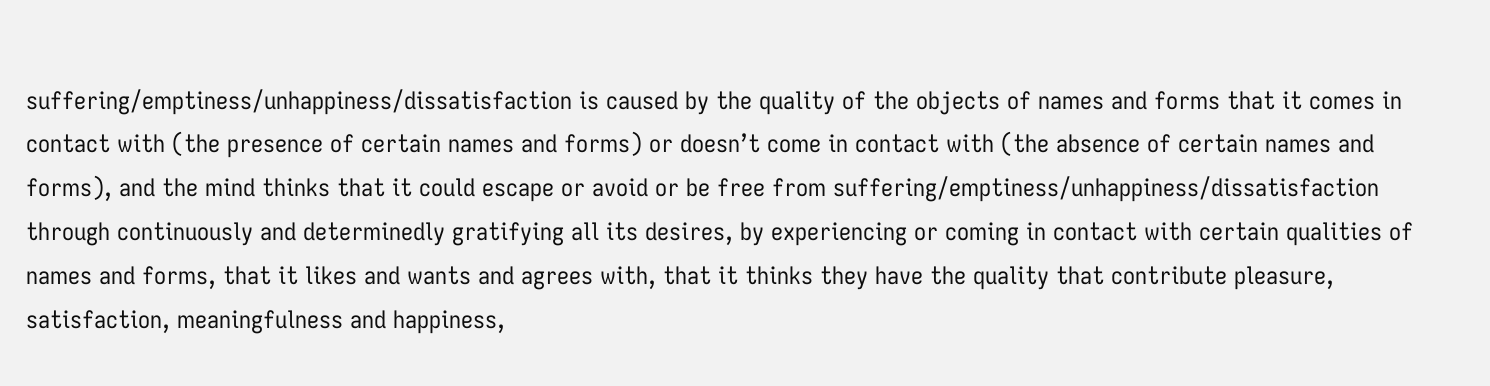suffering/emptiness/unhappiness/dissatisfaction is caused by the quality of the objects of names and forms that it comes in contact with (the presence of certain names and forms) or doesn’t come in contact with (the absence of certain names and forms), and the mind thinks that it could escape or avoid or be free from suffering/emptiness/unhappiness/dissatisfaction through continuously and determinedly gratifying all its desires, by experiencing or coming in contact with certain qualities of names and forms, that it likes and wants and agrees with, that it thinks they have the quality that contribute pleasure, satisfaction, meaningfulness and happiness,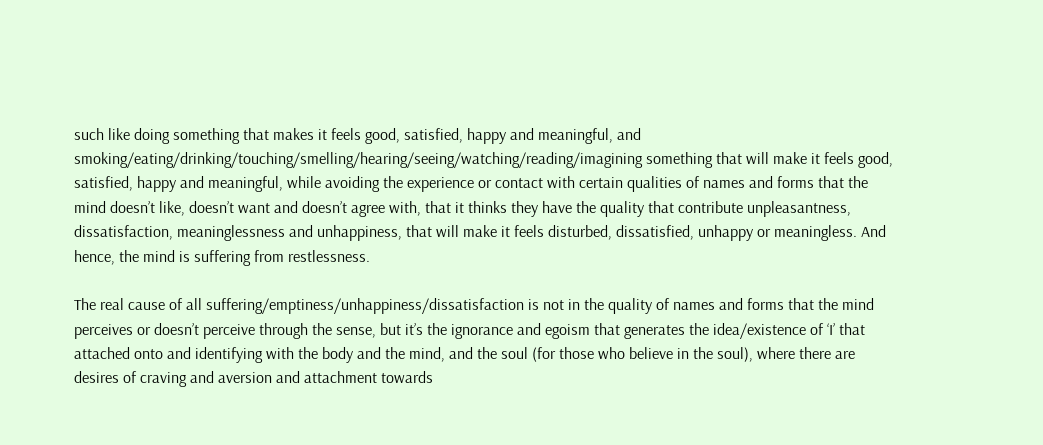such like doing something that makes it feels good, satisfied, happy and meaningful, and smoking/eating/drinking/touching/smelling/hearing/seeing/watching/reading/imagining something that will make it feels good, satisfied, happy and meaningful, while avoiding the experience or contact with certain qualities of names and forms that the mind doesn’t like, doesn’t want and doesn’t agree with, that it thinks they have the quality that contribute unpleasantness, dissatisfaction, meaninglessness and unhappiness, that will make it feels disturbed, dissatisfied, unhappy or meaningless. And hence, the mind is suffering from restlessness.

The real cause of all suffering/emptiness/unhappiness/dissatisfaction is not in the quality of names and forms that the mind perceives or doesn’t perceive through the sense, but it’s the ignorance and egoism that generates the idea/existence of ‘I’ that attached onto and identifying with the body and the mind, and the soul (for those who believe in the soul), where there are desires of craving and aversion and attachment towards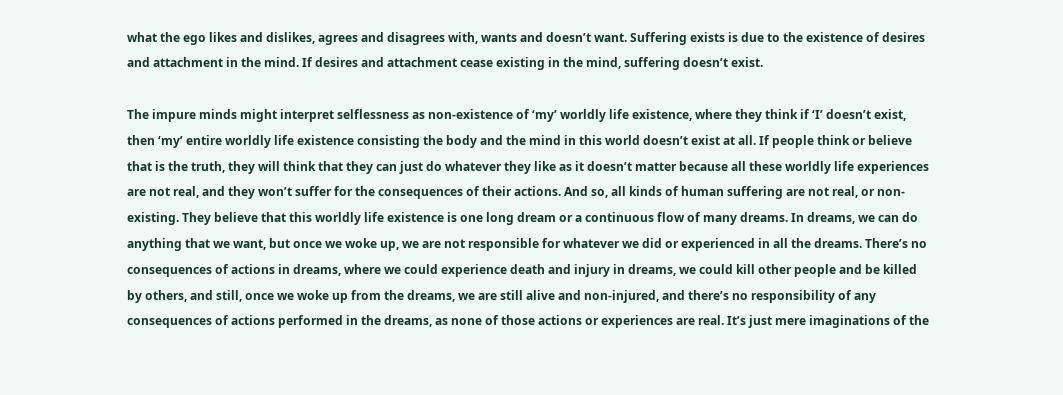what the ego likes and dislikes, agrees and disagrees with, wants and doesn’t want. Suffering exists is due to the existence of desires and attachment in the mind. If desires and attachment cease existing in the mind, suffering doesn’t exist.

The impure minds might interpret selflessness as non-existence of ‘my’ worldly life existence, where they think if ‘I’ doesn’t exist, then ‘my’ entire worldly life existence consisting the body and the mind in this world doesn’t exist at all. If people think or believe that is the truth, they will think that they can just do whatever they like as it doesn’t matter because all these worldly life experiences are not real, and they won’t suffer for the consequences of their actions. And so, all kinds of human suffering are not real, or non-existing. They believe that this worldly life existence is one long dream or a continuous flow of many dreams. In dreams, we can do anything that we want, but once we woke up, we are not responsible for whatever we did or experienced in all the dreams. There’s no consequences of actions in dreams, where we could experience death and injury in dreams, we could kill other people and be killed by others, and still, once we woke up from the dreams, we are still alive and non-injured, and there’s no responsibility of any consequences of actions performed in the dreams, as none of those actions or experiences are real. It’s just mere imaginations of the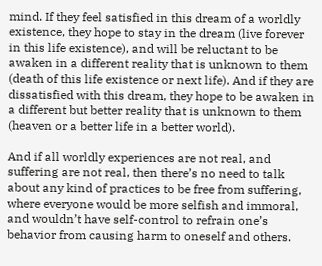mind. If they feel satisfied in this dream of a worldly existence, they hope to stay in the dream (live forever in this life existence), and will be reluctant to be awaken in a different reality that is unknown to them (death of this life existence or next life). And if they are dissatisfied with this dream, they hope to be awaken in a different but better reality that is unknown to them (heaven or a better life in a better world).

And if all worldly experiences are not real, and suffering are not real, then there’s no need to talk about any kind of practices to be free from suffering, where everyone would be more selfish and immoral, and wouldn’t have self-control to refrain one’s behavior from causing harm to oneself and others.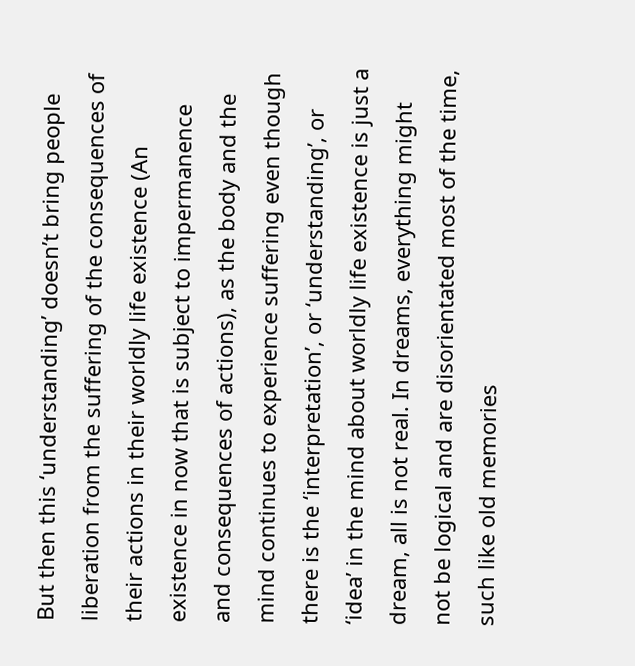But then this ‘understanding’ doesn’t bring people liberation from the suffering of the consequences of their actions in their worldly life existence (An existence in now that is subject to impermanence and consequences of actions), as the body and the mind continues to experience suffering even though there is the ‘interpretation’, or ‘understanding’, or ‘idea’ in the mind about worldly life existence is just a dream, all is not real. In dreams, everything might not be logical and are disorientated most of the time, such like old memories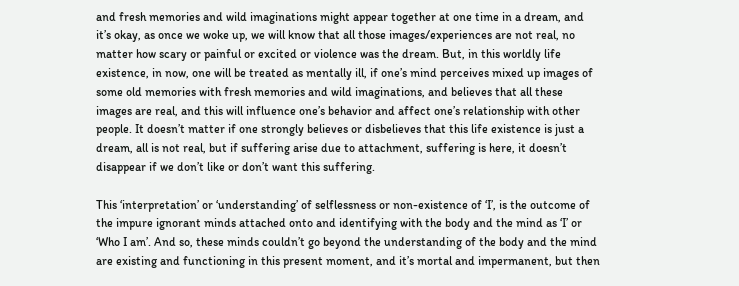and fresh memories and wild imaginations might appear together at one time in a dream, and it’s okay, as once we woke up, we will know that all those images/experiences are not real, no matter how scary or painful or excited or violence was the dream. But, in this worldly life existence, in now, one will be treated as mentally ill, if one’s mind perceives mixed up images of some old memories with fresh memories and wild imaginations, and believes that all these images are real, and this will influence one’s behavior and affect one’s relationship with other people. It doesn’t matter if one strongly believes or disbelieves that this life existence is just a dream, all is not real, but if suffering arise due to attachment, suffering is here, it doesn’t disappear if we don’t like or don’t want this suffering.

This ‘interpretation’ or ‘understanding’ of selflessness or non-existence of ‘I’, is the outcome of the impure ignorant minds attached onto and identifying with the body and the mind as ‘I’ or ‘Who I am’. And so, these minds couldn’t go beyond the understanding of the body and the mind are existing and functioning in this present moment, and it’s mortal and impermanent, but then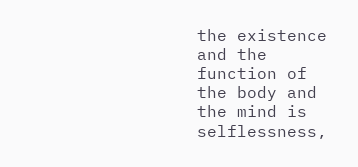the existence and the function of the body and the mind is selflessness,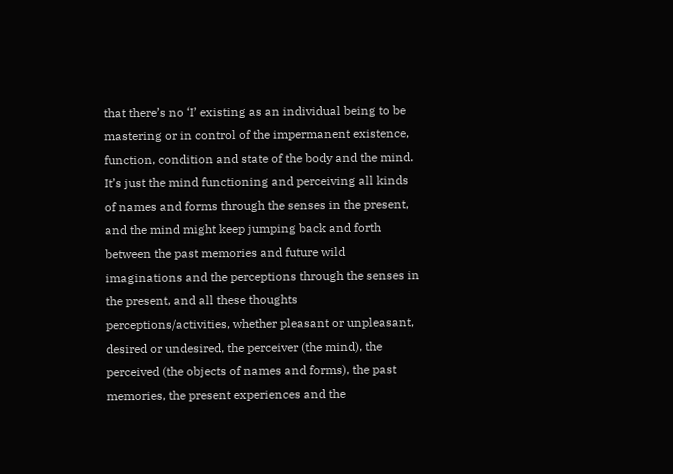that there’s no ‘I’ existing as an individual being to be mastering or in control of the impermanent existence, function, condition and state of the body and the mind. It’s just the mind functioning and perceiving all kinds of names and forms through the senses in the present, and the mind might keep jumping back and forth between the past memories and future wild imaginations and the perceptions through the senses in the present, and all these thoughts perceptions/activities, whether pleasant or unpleasant, desired or undesired, the perceiver (the mind), the perceived (the objects of names and forms), the past memories, the present experiences and the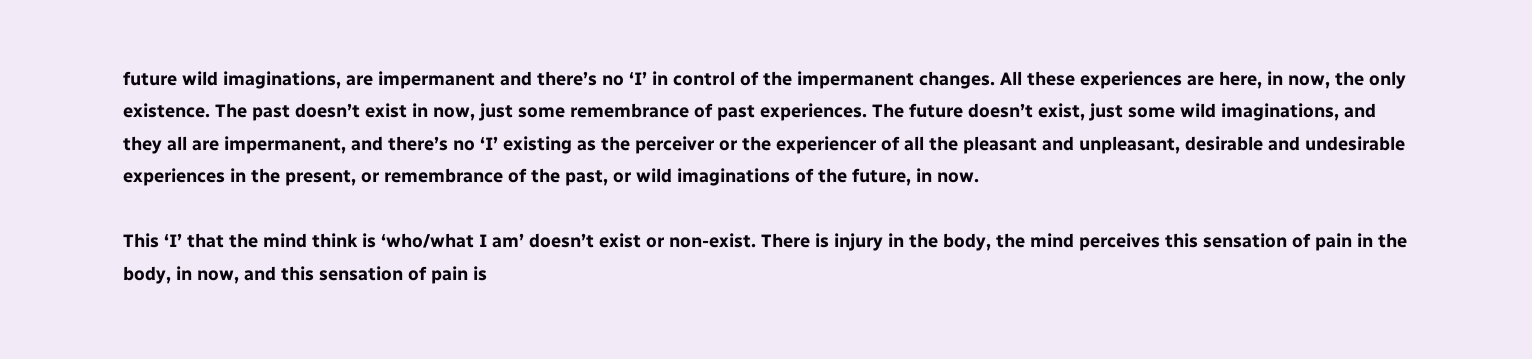future wild imaginations, are impermanent and there’s no ‘I’ in control of the impermanent changes. All these experiences are here, in now, the only existence. The past doesn’t exist in now, just some remembrance of past experiences. The future doesn’t exist, just some wild imaginations, and they all are impermanent, and there’s no ‘I’ existing as the perceiver or the experiencer of all the pleasant and unpleasant, desirable and undesirable experiences in the present, or remembrance of the past, or wild imaginations of the future, in now.

This ‘I’ that the mind think is ‘who/what I am’ doesn’t exist or non-exist. There is injury in the body, the mind perceives this sensation of pain in the body, in now, and this sensation of pain is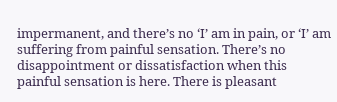impermanent, and there’s no ‘I’ am in pain, or ‘I’ am suffering from painful sensation. There’s no disappointment or dissatisfaction when this painful sensation is here. There is pleasant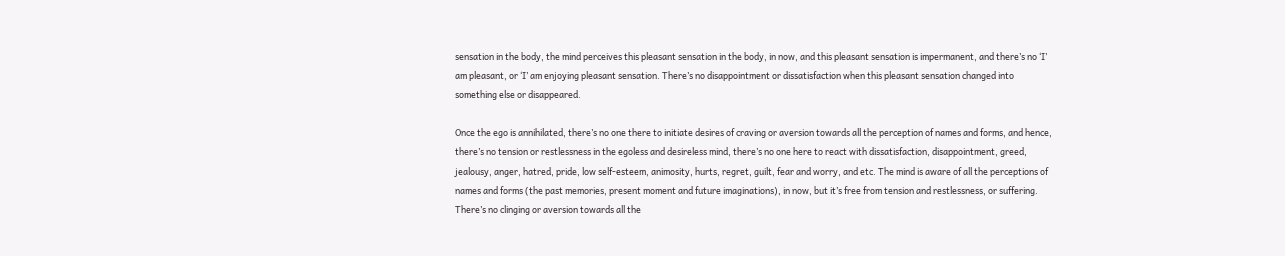sensation in the body, the mind perceives this pleasant sensation in the body, in now, and this pleasant sensation is impermanent, and there’s no ‘I’ am pleasant, or ‘I’ am enjoying pleasant sensation. There’s no disappointment or dissatisfaction when this pleasant sensation changed into something else or disappeared.

Once the ego is annihilated, there’s no one there to initiate desires of craving or aversion towards all the perception of names and forms, and hence, there’s no tension or restlessness in the egoless and desireless mind, there’s no one here to react with dissatisfaction, disappointment, greed, jealousy, anger, hatred, pride, low self-esteem, animosity, hurts, regret, guilt, fear and worry, and etc. The mind is aware of all the perceptions of names and forms (the past memories, present moment and future imaginations), in now, but it’s free from tension and restlessness, or suffering. There’s no clinging or aversion towards all the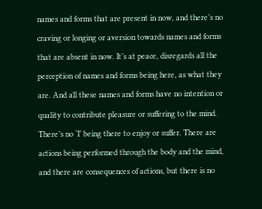names and forms that are present in now, and there’s no craving or longing or aversion towards names and forms that are absent in now. It’s at peace, disregards all the perception of names and forms being here, as what they are. And all these names and forms have no intention or quality to contribute pleasure or suffering to the mind. There’s no ‘I’ being there to enjoy or suffer. There are actions being performed through the body and the mind, and there are consequences of actions, but there is no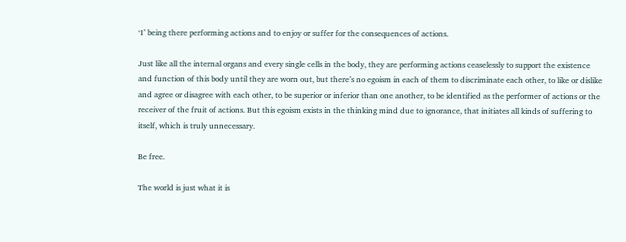‘I’ being there performing actions and to enjoy or suffer for the consequences of actions.

Just like all the internal organs and every single cells in the body, they are performing actions ceaselessly to support the existence and function of this body until they are worn out, but there’s no egoism in each of them to discriminate each other, to like or dislike and agree or disagree with each other, to be superior or inferior than one another, to be identified as the performer of actions or the receiver of the fruit of actions. But this egoism exists in the thinking mind due to ignorance, that initiates all kinds of suffering to itself, which is truly unnecessary.

Be free.

The world is just what it is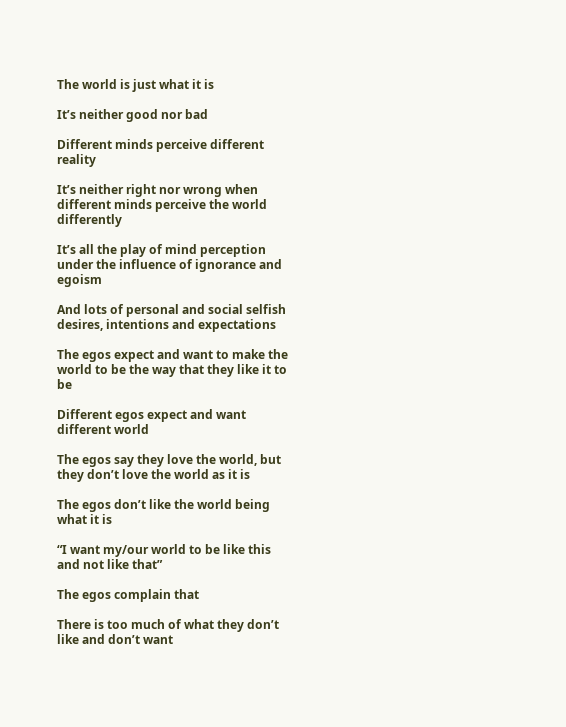The world is just what it is

It’s neither good nor bad

Different minds perceive different reality

It’s neither right nor wrong when different minds perceive the world differently

It’s all the play of mind perception under the influence of ignorance and egoism

And lots of personal and social selfish desires, intentions and expectations

The egos expect and want to make the world to be the way that they like it to be

Different egos expect and want different world

The egos say they love the world, but they don’t love the world as it is

The egos don’t like the world being what it is

“I want my/our world to be like this and not like that”

The egos complain that

There is too much of what they don’t like and don’t want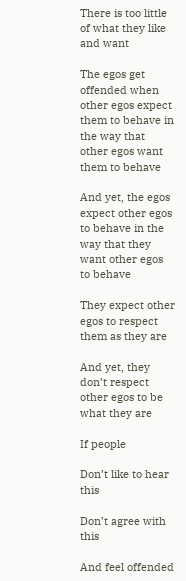There is too little of what they like and want

The egos get offended when other egos expect them to behave in the way that other egos want them to behave

And yet, the egos expect other egos to behave in the way that they want other egos to behave

They expect other egos to respect them as they are

And yet, they don’t respect other egos to be what they are

If people

Don’t like to hear this

Don’t agree with this

And feel offended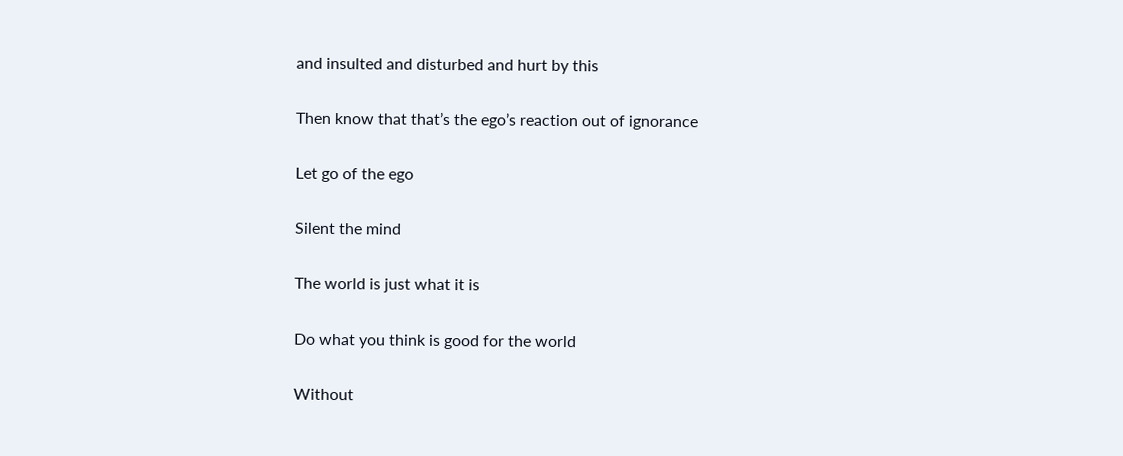and insulted and disturbed and hurt by this

Then know that that’s the ego’s reaction out of ignorance

Let go of the ego

Silent the mind

The world is just what it is

Do what you think is good for the world

Without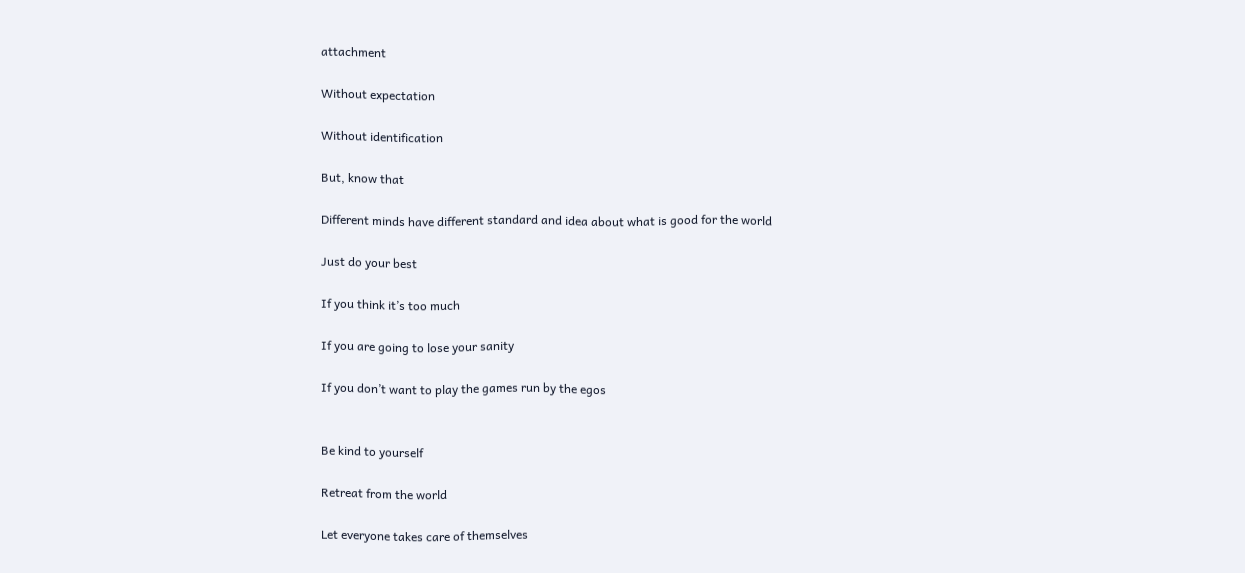attachment

Without expectation

Without identification

But, know that

Different minds have different standard and idea about what is good for the world

Just do your best

If you think it’s too much

If you are going to lose your sanity

If you don’t want to play the games run by the egos


Be kind to yourself

Retreat from the world

Let everyone takes care of themselves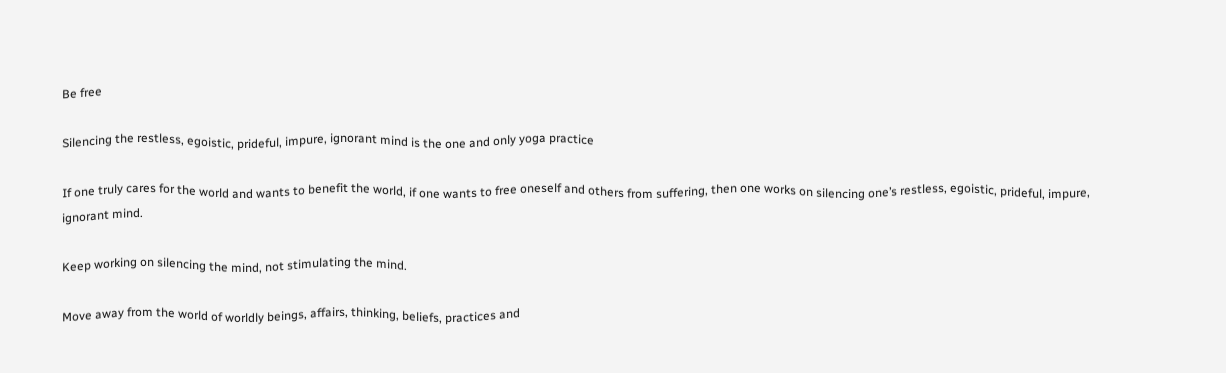Be free

Silencing the restless, egoistic, prideful, impure, ignorant mind is the one and only yoga practice

If one truly cares for the world and wants to benefit the world, if one wants to free oneself and others from suffering, then one works on silencing one’s restless, egoistic, prideful, impure, ignorant mind.

Keep working on silencing the mind, not stimulating the mind.

Move away from the world of worldly beings, affairs, thinking, beliefs, practices and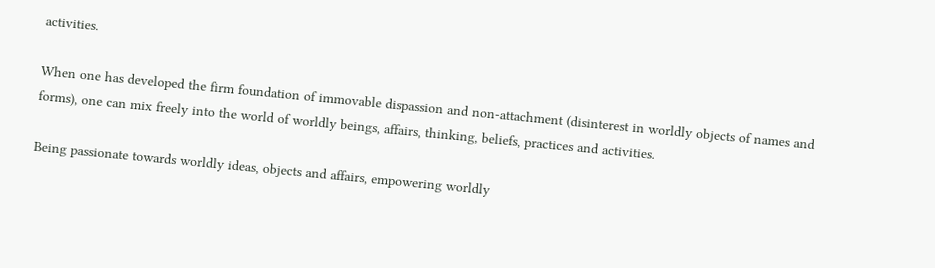activities.

When one has developed the firm foundation of immovable dispassion and non-attachment (disinterest in worldly objects of names and forms), one can mix freely into the world of worldly beings, affairs, thinking, beliefs, practices and activities.

Being passionate towards worldly ideas, objects and affairs, empowering worldly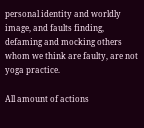personal identity and worldly image, and faults finding, defaming and mocking others whom we think are faulty, are not yoga practice.

All amount of actions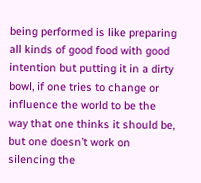being performed is like preparing all kinds of good food with good intention but putting it in a dirty bowl, if one tries to change or influence the world to be the way that one thinks it should be, but one doesn’t work on silencing the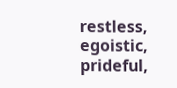restless, egoistic, prideful,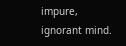impure, ignorant mind.